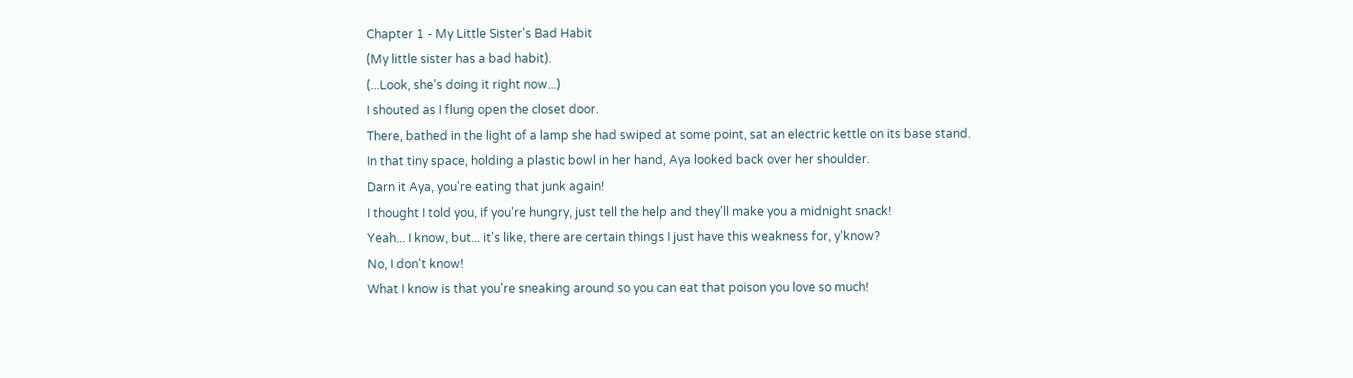Chapter 1 - My Little Sister's Bad Habit
(My little sister has a bad habit).
(...Look, she's doing it right now...)
I shouted as I flung open the closet door.
There, bathed in the light of a lamp she had swiped at some point, sat an electric kettle on its base stand.
In that tiny space, holding a plastic bowl in her hand, Aya looked back over her shoulder.
Darn it Aya, you're eating that junk again!
I thought I told you, if you're hungry, just tell the help and they'll make you a midnight snack!
Yeah... I know, but... it's like, there are certain things I just have this weakness for, y'know?
No, I don't know!
What I know is that you're sneaking around so you can eat that poison you love so much!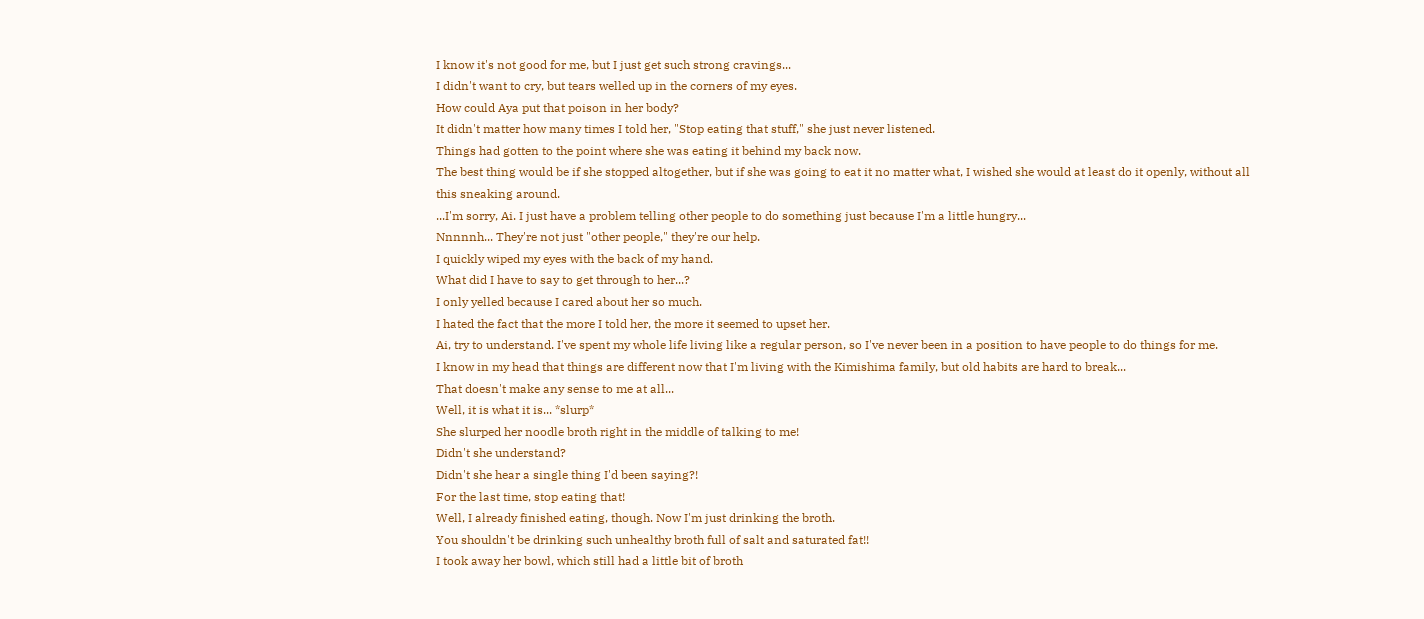I know it's not good for me, but I just get such strong cravings...
I didn't want to cry, but tears welled up in the corners of my eyes.
How could Aya put that poison in her body?
It didn't matter how many times I told her, "Stop eating that stuff," she just never listened.
Things had gotten to the point where she was eating it behind my back now.
The best thing would be if she stopped altogether, but if she was going to eat it no matter what, I wished she would at least do it openly, without all this sneaking around.
...I'm sorry, Ai. I just have a problem telling other people to do something just because I'm a little hungry...
Nnnnnh... They're not just "other people," they're our help.
I quickly wiped my eyes with the back of my hand.
What did I have to say to get through to her...?
I only yelled because I cared about her so much.
I hated the fact that the more I told her, the more it seemed to upset her.
Ai, try to understand. I've spent my whole life living like a regular person, so I've never been in a position to have people to do things for me.
I know in my head that things are different now that I'm living with the Kimishima family, but old habits are hard to break...
That doesn't make any sense to me at all...
Well, it is what it is... *slurp*
She slurped her noodle broth right in the middle of talking to me!
Didn't she understand?
Didn't she hear a single thing I'd been saying?!
For the last time, stop eating that!
Well, I already finished eating, though. Now I'm just drinking the broth.
You shouldn't be drinking such unhealthy broth full of salt and saturated fat!!
I took away her bowl, which still had a little bit of broth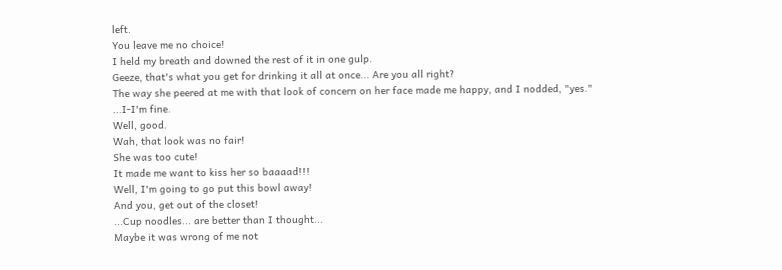left.
You leave me no choice!
I held my breath and downed the rest of it in one gulp.
Geeze, that's what you get for drinking it all at once... Are you all right?
The way she peered at me with that look of concern on her face made me happy, and I nodded, "yes."
...I-I'm fine.
Well, good.
Wah, that look was no fair!
She was too cute!
It made me want to kiss her so baaaad!!!
Well, I'm going to go put this bowl away!
And you, get out of the closet!
...Cup noodles... are better than I thought...
Maybe it was wrong of me not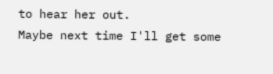to hear her out.
Maybe next time I'll get some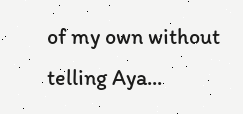of my own without telling Aya...